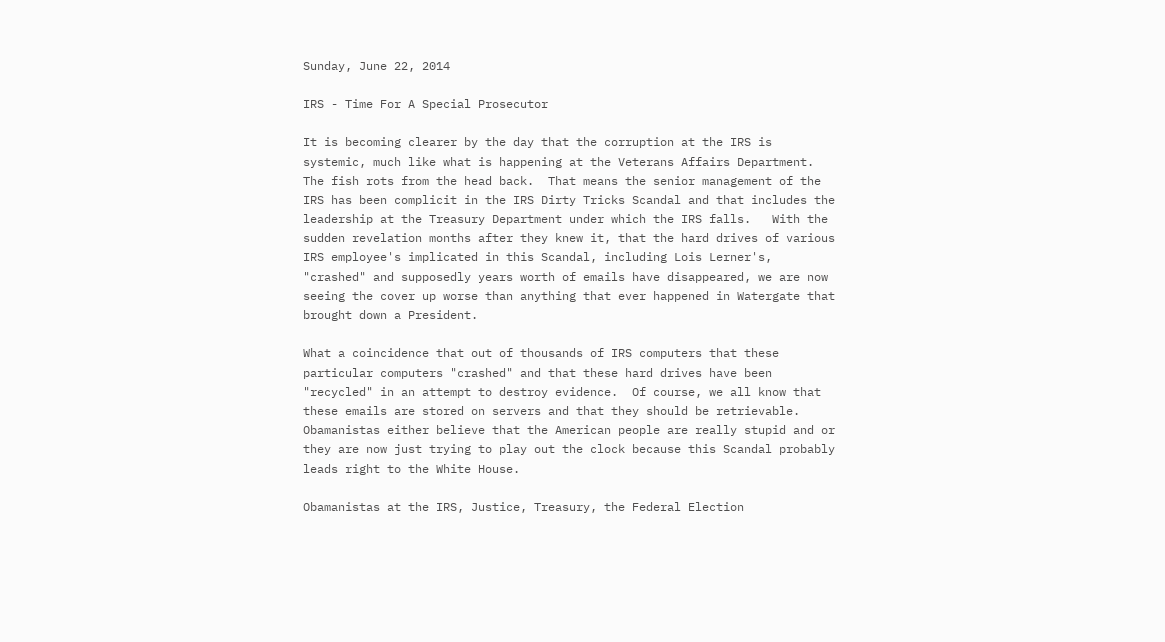Sunday, June 22, 2014

IRS - Time For A Special Prosecutor

It is becoming clearer by the day that the corruption at the IRS is systemic, much like what is happening at the Veterans Affairs Department.  The fish rots from the head back.  That means the senior management of the IRS has been complicit in the IRS Dirty Tricks Scandal and that includes the leadership at the Treasury Department under which the IRS falls.   With the sudden revelation months after they knew it, that the hard drives of various IRS employee's implicated in this Scandal, including Lois Lerner's, "crashed" and supposedly years worth of emails have disappeared, we are now seeing the cover up worse than anything that ever happened in Watergate that brought down a President.

What a coincidence that out of thousands of IRS computers that these particular computers "crashed" and that these hard drives have been "recycled" in an attempt to destroy evidence.  Of course, we all know that these emails are stored on servers and that they should be retrievable.  Obamanistas either believe that the American people are really stupid and or they are now just trying to play out the clock because this Scandal probably leads right to the White House.

Obamanistas at the IRS, Justice, Treasury, the Federal Election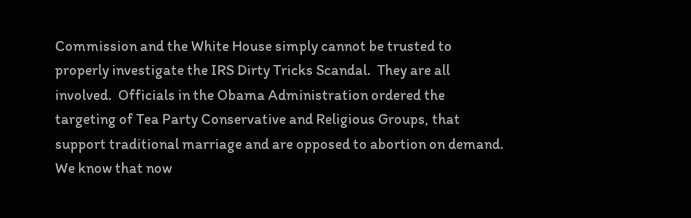Commission and the White House simply cannot be trusted to properly investigate the IRS Dirty Tricks Scandal.  They are all involved.  Officials in the Obama Administration ordered the targeting of Tea Party Conservative and Religious Groups, that support traditional marriage and are opposed to abortion on demand.   We know that now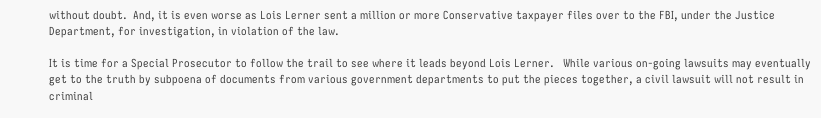without doubt.  And, it is even worse as Lois Lerner sent a million or more Conservative taxpayer files over to the FBI, under the Justice Department, for investigation, in violation of the law.

It is time for a Special Prosecutor to follow the trail to see where it leads beyond Lois Lerner.   While various on-going lawsuits may eventually get to the truth by subpoena of documents from various government departments to put the pieces together, a civil lawsuit will not result in criminal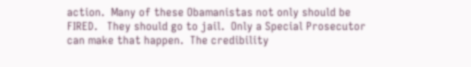action.  Many of these Obamanistas not only should be FIRED.   They should go to jail.  Only a Special Prosecutor can make that happen.  The credibility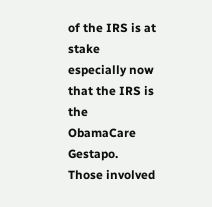of the IRS is at stake especially now that the IRS is the ObamaCare Gestapo.  Those involved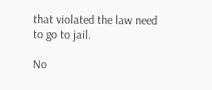that violated the law need to go to jail.

No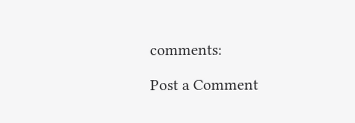comments:

Post a Comment